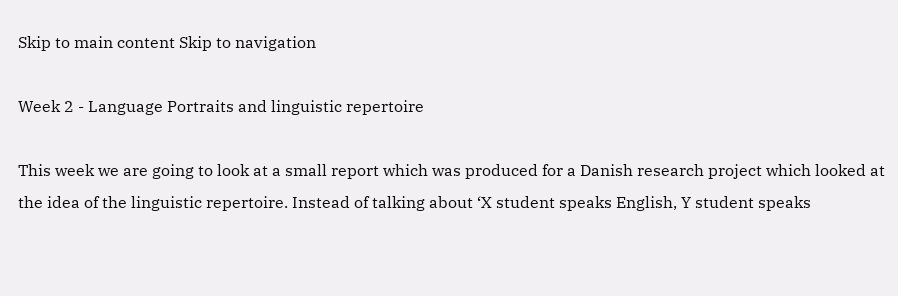Skip to main content Skip to navigation

Week 2 - Language Portraits and linguistic repertoire

This week we are going to look at a small report which was produced for a Danish research project which looked at the idea of the linguistic repertoire. Instead of talking about ‘X student speaks English, Y student speaks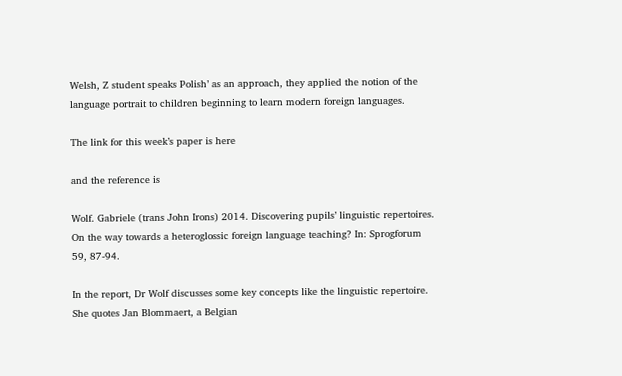Welsh, Z student speaks Polish’ as an approach, they applied the notion of the language portrait to children beginning to learn modern foreign languages.

The link for this week’s paper is here

and the reference is

Wolf. Gabriele (trans John Irons) 2014. Discovering pupils’ linguistic repertoires. On the way towards a heteroglossic foreign language teaching? In: Sprogforum 59, 87-94.

In the report, Dr Wolf discusses some key concepts like the linguistic repertoire. She quotes Jan Blommaert, a Belgian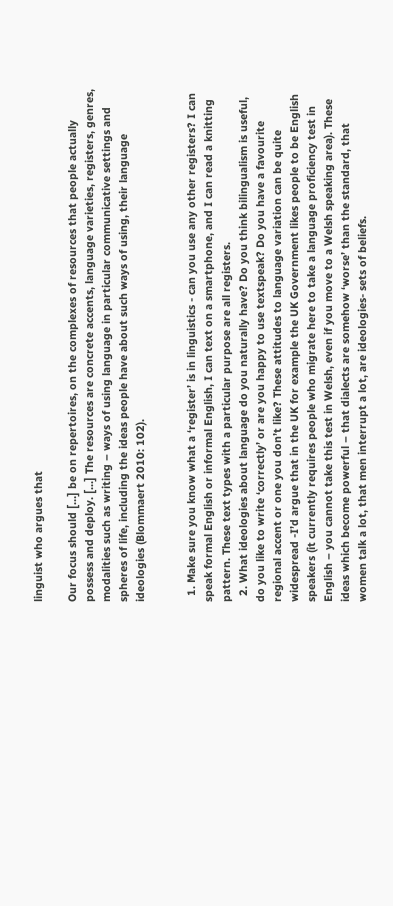linguist who argues that

Our focus should […] be on repertoires, on the complexes of resources that people actually possess and deploy. [...] The resources are concrete accents, language varieties, registers, genres, modalities such as writing – ways of using language in particular communicative settings and spheres of life, including the ideas people have about such ways of using, their language ideologies (Blommaert 2010: 102).


  1. Make sure you know what a ‘register’ is in linguistics - can you use any other registers? I can speak formal English or informal English, I can text on a smartphone, and I can read a knitting pattern. These text types with a particular purpose are all registers.
  2. What ideologies about language do you naturally have? Do you think bilingualism is useful, do you like to write ‘correctly’ or are you happy to use textspeak? Do you have a favourite regional accent or one you don’t like? These attitudes to language variation can be quite widespread -I’d argue that in the UK for example the UK Government likes people to be English speakers (it currently requires people who migrate here to take a language proficiency test in English – you cannot take this test in Welsh, even if you move to a Welsh speaking area). These ideas which become powerful – that dialects are somehow ‘worse’ than the standard, that women talk a lot, that men interrupt a lot, are ideologies- sets of beliefs.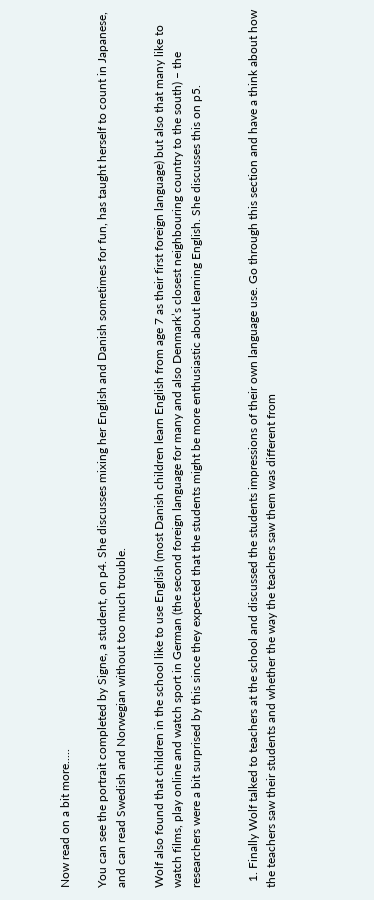Now read on a bit more.....

You can see the portrait completed by Signe, a student, on p4. She discusses mixing her English and Danish sometimes for fun, has taught herself to count in Japanese, and can read Swedish and Norwegian without too much trouble.

Wolf also found that children in the school like to use English (most Danish children learn English from age 7 as their first foreign language) but also that many like to watch films, play online and watch sport in German (the second foreign language for many and also Denmark’s closest neighbouring country to the south) – the researchers were a bit surprised by this since they expected that the students might be more enthusiastic about learning English. She discusses this on p5.


  1. Finally Wolf talked to teachers at the school and discussed the students impressions of their own language use. Go through this section and have a think about how the teachers saw their students and whether the way the teachers saw them was different from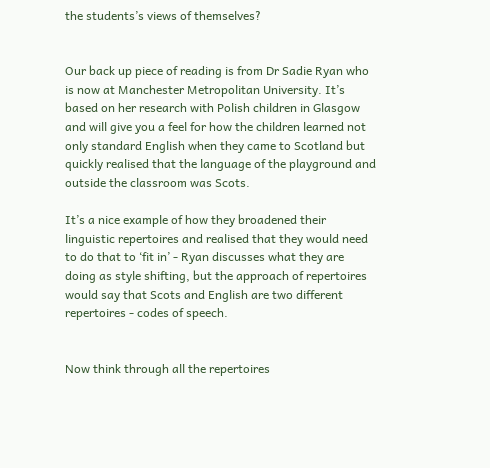the students’s views of themselves?


Our back up piece of reading is from Dr Sadie Ryan who is now at Manchester Metropolitan University. It’s based on her research with Polish children in Glasgow and will give you a feel for how the children learned not only standard English when they came to Scotland but quickly realised that the language of the playground and outside the classroom was Scots.

It’s a nice example of how they broadened their linguistic repertoires and realised that they would need to do that to ‘fit in’ - Ryan discusses what they are doing as style shifting, but the approach of repertoires would say that Scots and English are two different repertoires - codes of speech.


Now think through all the repertoires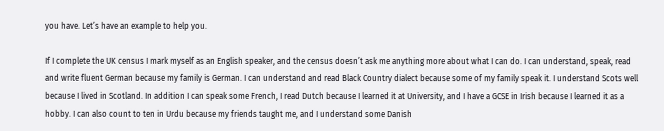you have. Let’s have an example to help you.

If I complete the UK census I mark myself as an English speaker, and the census doesn’t ask me anything more about what I can do. I can understand, speak, read and write fluent German because my family is German. I can understand and read Black Country dialect because some of my family speak it. I understand Scots well because I lived in Scotland. In addition I can speak some French, I read Dutch because I learned it at University, and I have a GCSE in Irish because I learned it as a hobby. I can also count to ten in Urdu because my friends taught me, and I understand some Danish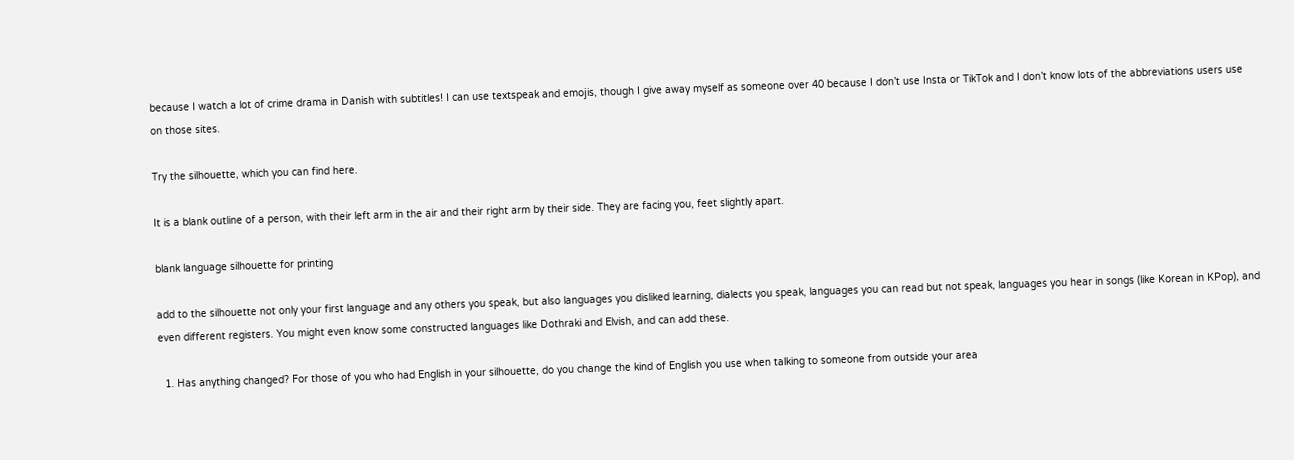because I watch a lot of crime drama in Danish with subtitles! I can use textspeak and emojis, though I give away myself as someone over 40 because I don’t use Insta or TikTok and I don’t know lots of the abbreviations users use on those sites.

Try the silhouette, which you can find here.

It is a blank outline of a person, with their left arm in the air and their right arm by their side. They are facing you, feet slightly apart.

blank language silhouette for printing

add to the silhouette not only your first language and any others you speak, but also languages you disliked learning, dialects you speak, languages you can read but not speak, languages you hear in songs (like Korean in KPop), and even different registers. You might even know some constructed languages like Dothraki and Elvish, and can add these.

  1. Has anything changed? For those of you who had English in your silhouette, do you change the kind of English you use when talking to someone from outside your area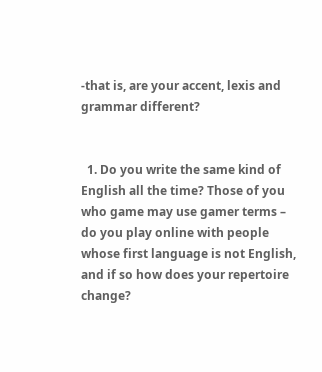-that is, are your accent, lexis and grammar different?


  1. Do you write the same kind of English all the time? Those of you who game may use gamer terms – do you play online with people whose first language is not English, and if so how does your repertoire change?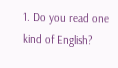1. Do you read one kind of English?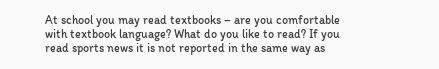At school you may read textbooks – are you comfortable with textbook language? What do you like to read? If you read sports news it is not reported in the same way as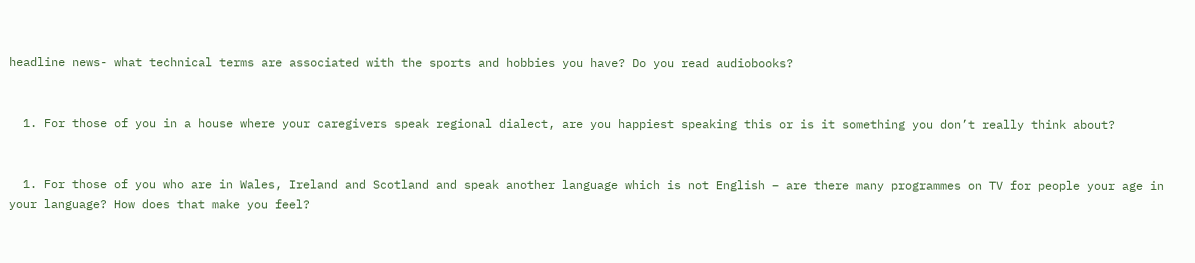headline news- what technical terms are associated with the sports and hobbies you have? Do you read audiobooks?


  1. For those of you in a house where your caregivers speak regional dialect, are you happiest speaking this or is it something you don’t really think about?


  1. For those of you who are in Wales, Ireland and Scotland and speak another language which is not English – are there many programmes on TV for people your age in your language? How does that make you feel?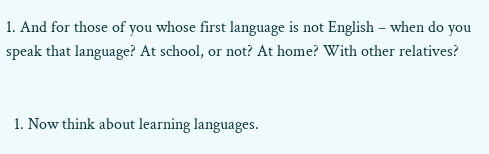1. And for those of you whose first language is not English – when do you speak that language? At school, or not? At home? With other relatives?


  1. Now think about learning languages.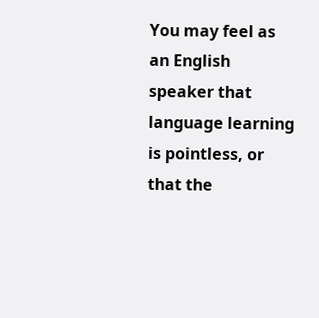You may feel as an English speaker that language learning is pointless, or that the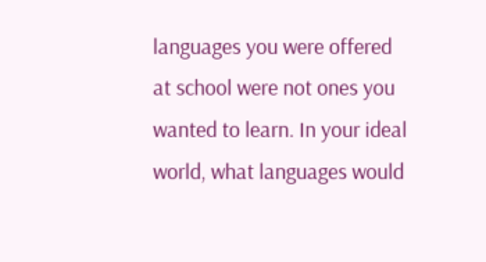languages you were offered at school were not ones you wanted to learn. In your ideal world, what languages would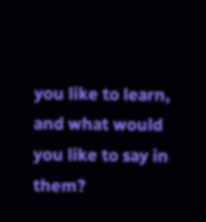you like to learn, and what would you like to say in them?